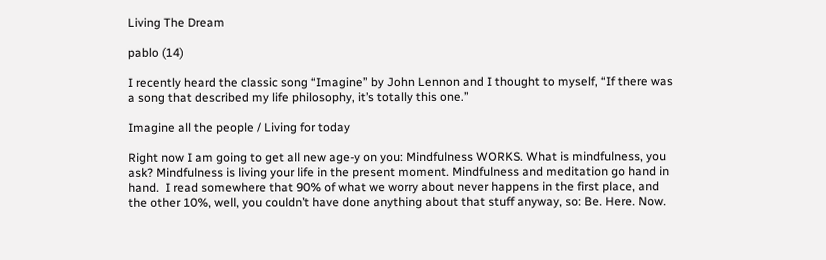Living The Dream

pablo (14)

I recently heard the classic song “Imagine” by John Lennon and I thought to myself, “If there was a song that described my life philosophy, it’s totally this one.”

Imagine all the people / Living for today

Right now I am going to get all new age-y on you: Mindfulness WORKS. What is mindfulness, you ask? Mindfulness is living your life in the present moment. Mindfulness and meditation go hand in hand.  I read somewhere that 90% of what we worry about never happens in the first place, and the other 10%, well, you couldn’t have done anything about that stuff anyway, so: Be. Here. Now.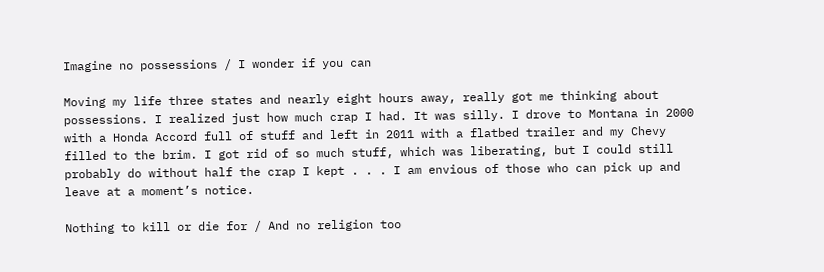Imagine no possessions / I wonder if you can

Moving my life three states and nearly eight hours away, really got me thinking about possessions. I realized just how much crap I had. It was silly. I drove to Montana in 2000 with a Honda Accord full of stuff and left in 2011 with a flatbed trailer and my Chevy filled to the brim. I got rid of so much stuff, which was liberating, but I could still probably do without half the crap I kept . . . I am envious of those who can pick up and leave at a moment’s notice.

Nothing to kill or die for / And no religion too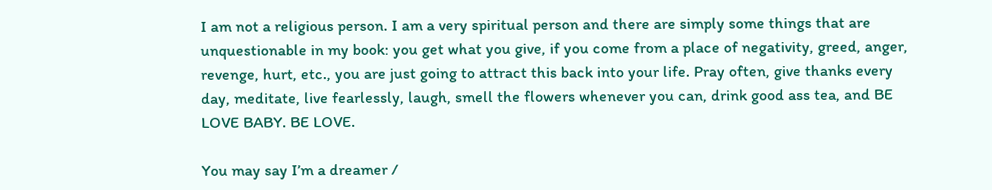I am not a religious person. I am a very spiritual person and there are simply some things that are unquestionable in my book: you get what you give, if you come from a place of negativity, greed, anger, revenge, hurt, etc., you are just going to attract this back into your life. Pray often, give thanks every day, meditate, live fearlessly, laugh, smell the flowers whenever you can, drink good ass tea, and BE LOVE BABY. BE LOVE.

You may say I’m a dreamer /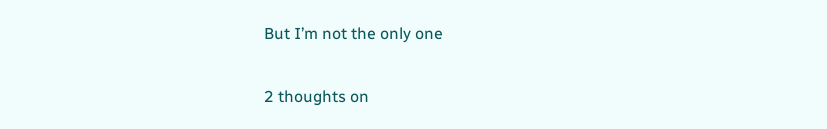But I’m not the only one


2 thoughts on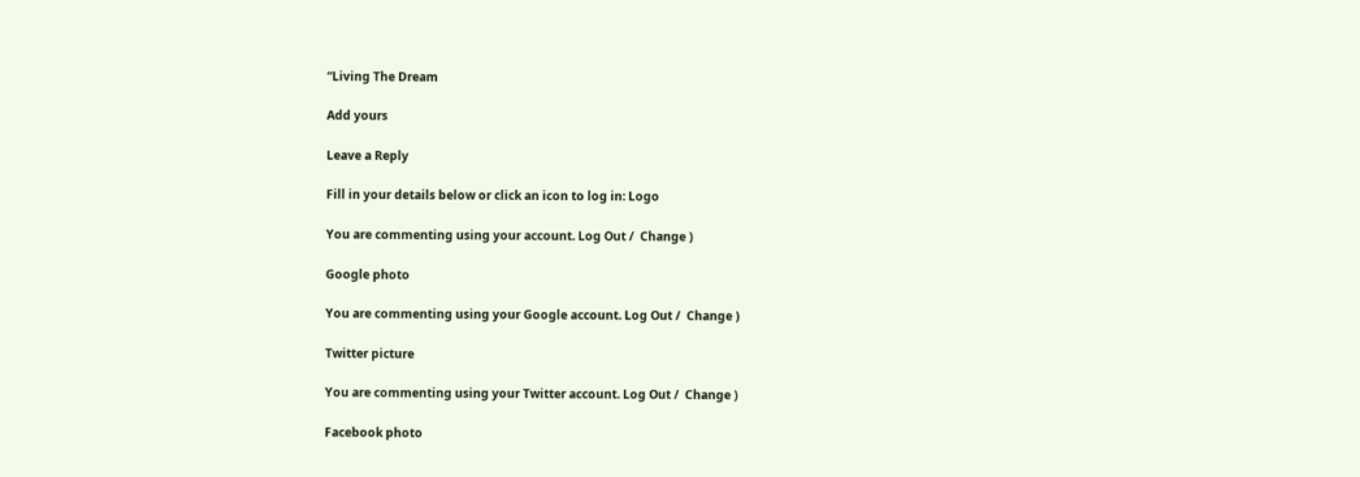“Living The Dream

Add yours

Leave a Reply

Fill in your details below or click an icon to log in: Logo

You are commenting using your account. Log Out /  Change )

Google photo

You are commenting using your Google account. Log Out /  Change )

Twitter picture

You are commenting using your Twitter account. Log Out /  Change )

Facebook photo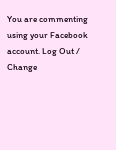You are commenting using your Facebook account. Log Out /  Change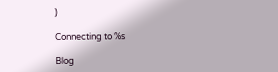)

Connecting to %s

Blog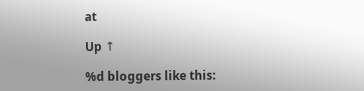at

Up ↑

%d bloggers like this: